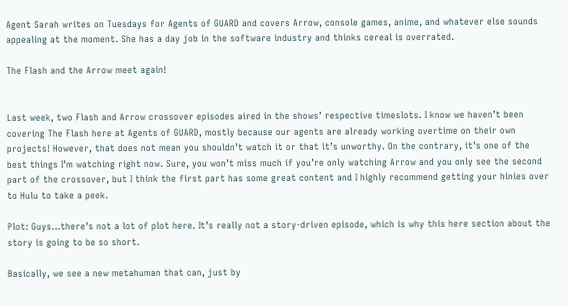Agent Sarah writes on Tuesdays for Agents of GUARD and covers Arrow, console games, anime, and whatever else sounds appealing at the moment. She has a day job in the software industry and thinks cereal is overrated.

The Flash and the Arrow meet again!


Last week, two Flash and Arrow crossover episodes aired in the shows’ respective timeslots. I know we haven’t been covering The Flash here at Agents of GUARD, mostly because our agents are already working overtime on their own projects! However, that does not mean you shouldn’t watch it or that it’s unworthy. On the contrary, it’s one of the best things I’m watching right now. Sure, you won’t miss much if you’re only watching Arrow and you only see the second part of the crossover, but I think the first part has some great content and I highly recommend getting your hinies over to Hulu to take a peek.

Plot: Guys…there’s not a lot of plot here. It’s really not a story-driven episode, which is why this here section about the story is going to be so short.

Basically, we see a new metahuman that can, just by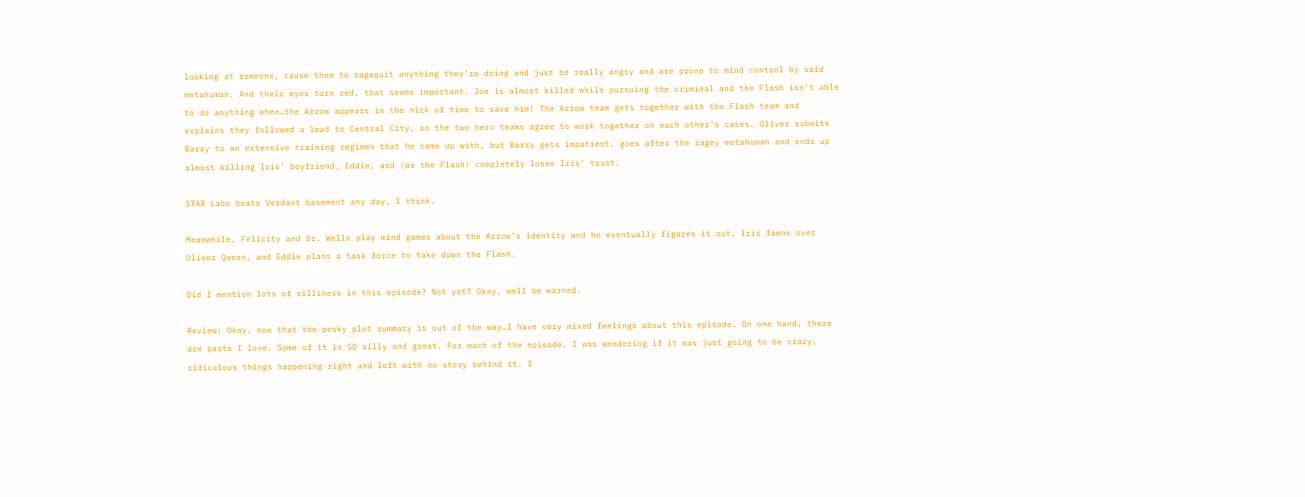looking at someone, cause them to ragequit anything they’re doing and just be really angry and are prone to mind control by said metahuman. And their eyes turn red, that seems important. Joe is almost killed while pursuing the criminal and the Flash isn’t able to do anything when…the Arrow appears in the nick of time to save him! The Arrow team gets together with the Flash team and explains they followed a lead to Central City, so the two hero teams agree to work together on each other’s cases. Oliver submits Barry to an extensive training regimen that he came up with, but Barry gets impatient, goes after the ragey metahuman and ends up almost killing Iris’ boyfriend, Eddie, and (as the Flash) completely loses Iris’ trust.

STAR Labs beats Verdant basement any day, I think.

Meanwhile, Felicity and Dr. Wells play mind games about the Arrow’s identity and he eventually figures it out, Iris fawns over Oliver Queen, and Eddie plans a task force to take down the Flash.

Did I mention lots of silliness in this episode? Not yet? Okay, well be warned.

Review: Okay, now that the pesky plot summary is out of the way…I have very mixed feelings about this episode. On one hand, there are parts I love. Some of it is SO silly and great. For much of the episode, I was wondering if it was just going to be crazy, ridiculous things happening right and left with no story behind it. I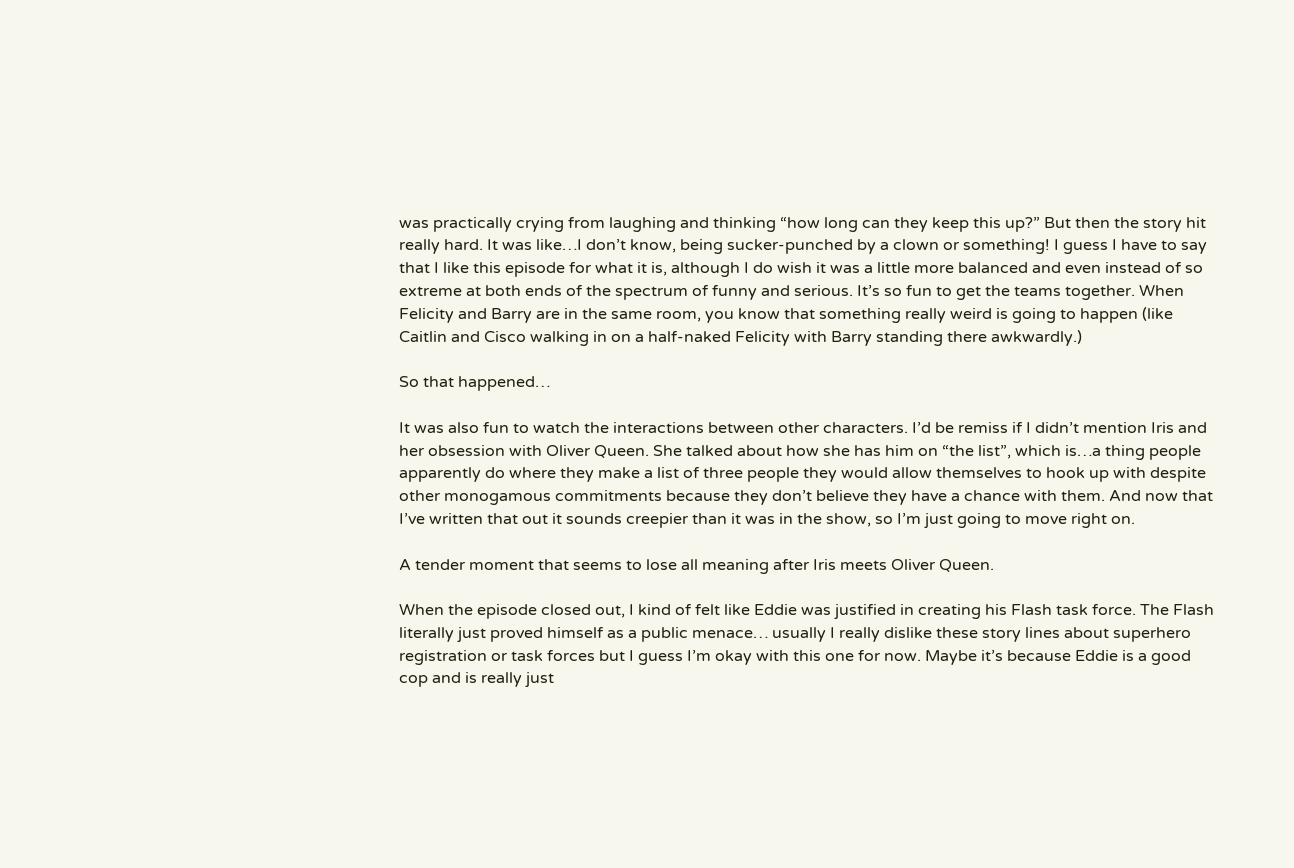was practically crying from laughing and thinking “how long can they keep this up?” But then the story hit really hard. It was like…I don’t know, being sucker-punched by a clown or something! I guess I have to say that I like this episode for what it is, although I do wish it was a little more balanced and even instead of so extreme at both ends of the spectrum of funny and serious. It’s so fun to get the teams together. When Felicity and Barry are in the same room, you know that something really weird is going to happen (like Caitlin and Cisco walking in on a half-naked Felicity with Barry standing there awkwardly.)

So that happened…

It was also fun to watch the interactions between other characters. I’d be remiss if I didn’t mention Iris and her obsession with Oliver Queen. She talked about how she has him on “the list”, which is…a thing people apparently do where they make a list of three people they would allow themselves to hook up with despite other monogamous commitments because they don’t believe they have a chance with them. And now that I’ve written that out it sounds creepier than it was in the show, so I’m just going to move right on.

A tender moment that seems to lose all meaning after Iris meets Oliver Queen.

When the episode closed out, I kind of felt like Eddie was justified in creating his Flash task force. The Flash literally just proved himself as a public menace… usually I really dislike these story lines about superhero registration or task forces but I guess I’m okay with this one for now. Maybe it’s because Eddie is a good cop and is really just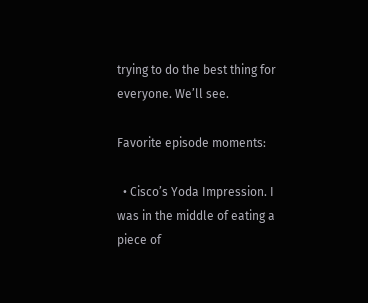trying to do the best thing for everyone. We’ll see.

Favorite episode moments:

  • Cisco’s Yoda Impression. I was in the middle of eating a piece of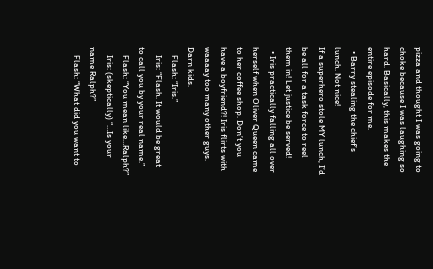pizza and thought I was going to choke because I was laughing so hard. Basically, this makes the entire episode for me.
  • Barry stealing the chief’s lunch. Not nice!
If a superhero stole MY lunch, I’d be all for a task force to reel them in! Let justice be served!
  • Iris practically falling all over herself when Oliver Queen came to her coffee shop. Don’t you have a boyfriend?! Iris flirts with waaaay too many other guys. Darn kids.
    Flash: “Iris.”
    Iris: “Flash. It would be great to call you by your real name.”
    Flash: “You mean like…Ralph?”
    Iris: (skeptically) “…Is your name Ralph?”
    Flash: “What did you want to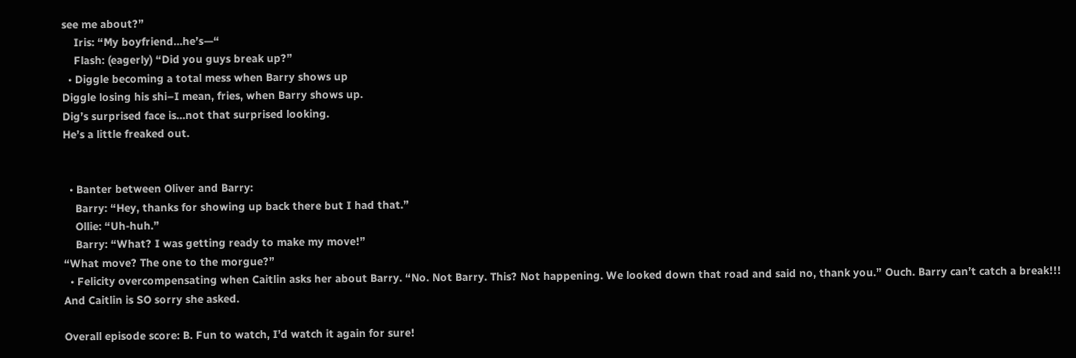see me about?”
    Iris: “My boyfriend…he’s—“
    Flash: (eagerly) “Did you guys break up?”
  • Diggle becoming a total mess when Barry shows up
Diggle losing his shi–I mean, fries, when Barry shows up.
Dig’s surprised face is…not that surprised looking.
He’s a little freaked out.


  • Banter between Oliver and Barry:
    Barry: “Hey, thanks for showing up back there but I had that.”
    Ollie: “Uh-huh.”
    Barry: “What? I was getting ready to make my move!”
“What move? The one to the morgue?”
  • Felicity overcompensating when Caitlin asks her about Barry. “No. Not Barry. This? Not happening. We looked down that road and said no, thank you.” Ouch. Barry can’t catch a break!!!
And Caitlin is SO sorry she asked.

Overall episode score: B. Fun to watch, I’d watch it again for sure!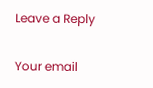Leave a Reply

Your email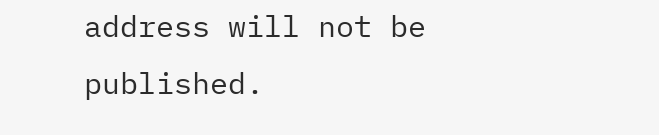address will not be published.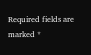Required fields are marked *